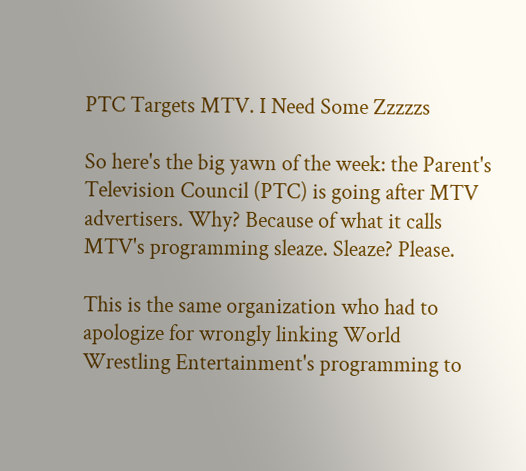PTC Targets MTV. I Need Some Zzzzzs

So here's the big yawn of the week: the Parent's Television Council (PTC) is going after MTV advertisers. Why? Because of what it calls MTV's programming sleaze. Sleaze? Please.

This is the same organization who had to apologize for wrongly linking World Wrestling Entertainment's programming to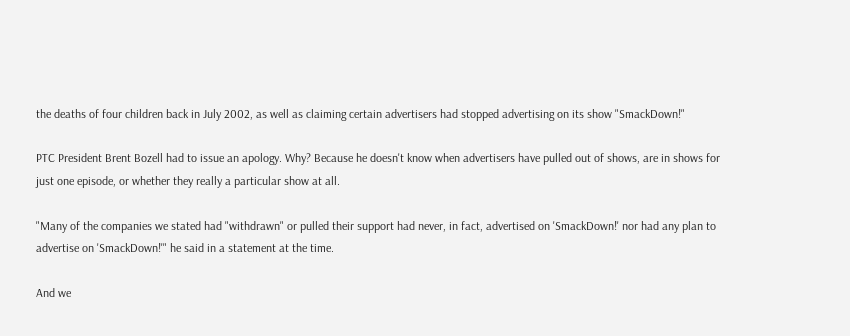the deaths of four children back in July 2002, as well as claiming certain advertisers had stopped advertising on its show "SmackDown!"

PTC President Brent Bozell had to issue an apology. Why? Because he doesn't know when advertisers have pulled out of shows, are in shows for just one episode, or whether they really a particular show at all.

"Many of the companies we stated had "withdrawn" or pulled their support had never, in fact, advertised on 'SmackDown!' nor had any plan to advertise on 'SmackDown!'" he said in a statement at the time.

And we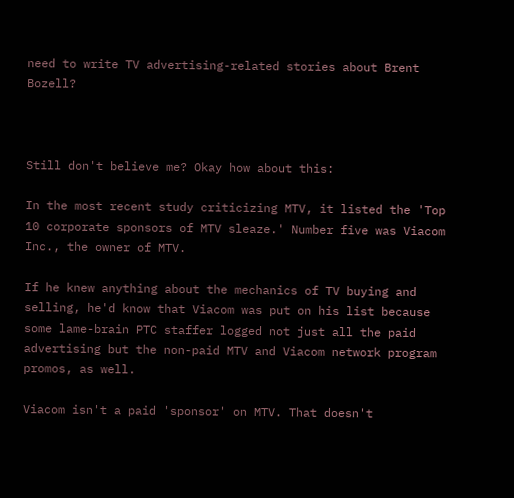need to write TV advertising-related stories about Brent Bozell?



Still don't believe me? Okay how about this:

In the most recent study criticizing MTV, it listed the 'Top 10 corporate sponsors of MTV sleaze.' Number five was Viacom Inc., the owner of MTV.

If he knew anything about the mechanics of TV buying and selling, he'd know that Viacom was put on his list because some lame-brain PTC staffer logged not just all the paid advertising but the non-paid MTV and Viacom network program promos, as well.

Viacom isn't a paid 'sponsor' on MTV. That doesn't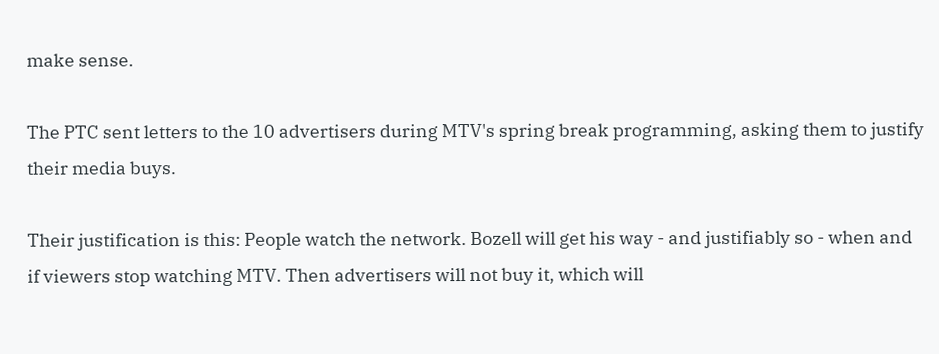make sense.

The PTC sent letters to the 10 advertisers during MTV's spring break programming, asking them to justify their media buys.

Their justification is this: People watch the network. Bozell will get his way - and justifiably so - when and if viewers stop watching MTV. Then advertisers will not buy it, which will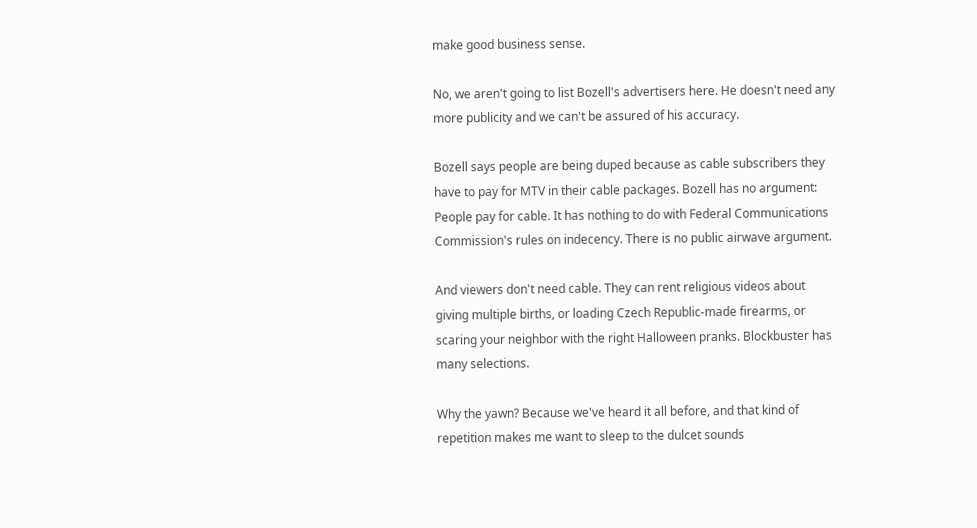make good business sense.

No, we aren't going to list Bozell's advertisers here. He doesn't need any more publicity and we can't be assured of his accuracy.

Bozell says people are being duped because as cable subscribers they have to pay for MTV in their cable packages. Bozell has no argument: People pay for cable. It has nothing to do with Federal Communications Commission's rules on indecency. There is no public airwave argument.

And viewers don't need cable. They can rent religious videos about giving multiple births, or loading Czech Republic-made firearms, or scaring your neighbor with the right Halloween pranks. Blockbuster has many selections.

Why the yawn? Because we've heard it all before, and that kind of repetition makes me want to sleep to the dulcet sounds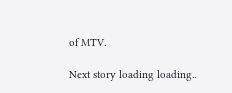of MTV.

Next story loading loading..